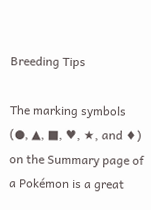Breeding Tips

The marking symbols (●, ▲, ■, ♥, ★, and ♦) on the Summary page of a Pokémon is a great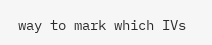way to mark which IVs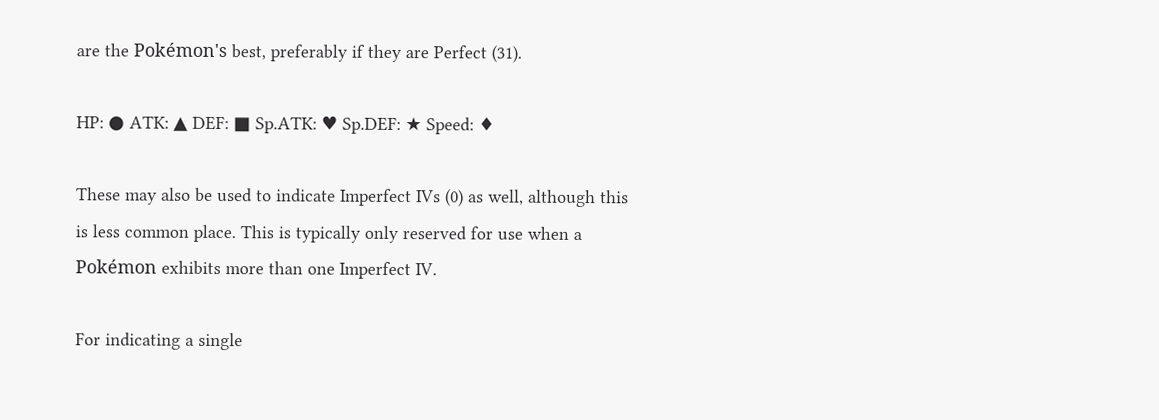are the Pokémon's best, preferably if they are Perfect (31).

HP: ● ATK: ▲ DEF: ■ Sp.ATK: ♥ Sp.DEF: ★ Speed: ♦

These may also be used to indicate Imperfect IVs (0) as well, although this is less common place. This is typically only reserved for use when a Pokémon exhibits more than one Imperfect IV.

For indicating a single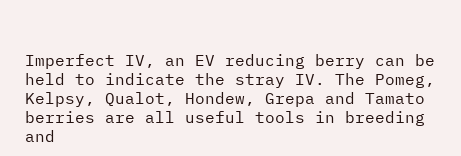Imperfect IV, an EV reducing berry can be held to indicate the stray IV. The Pomeg, Kelpsy, Qualot, Hondew, Grepa and Tamato berries are all useful tools in breeding and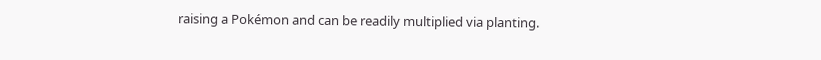raising a Pokémon and can be readily multiplied via planting.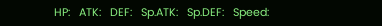HP:   ATK:   DEF:   Sp.ATK:   Sp.DEF:   Speed: